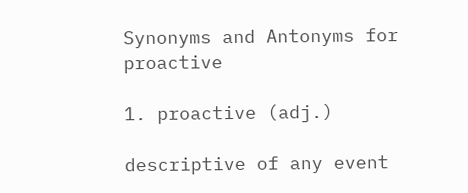Synonyms and Antonyms for proactive

1. proactive (adj.)

descriptive of any event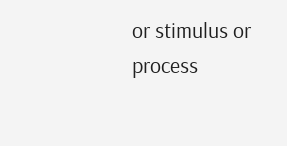or stimulus or process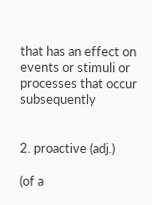that has an effect on events or stimuli or processes that occur subsequently


2. proactive (adj.)

(of a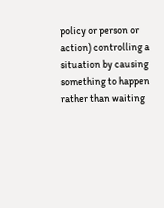policy or person or action) controlling a situation by causing something to happen rather than waiting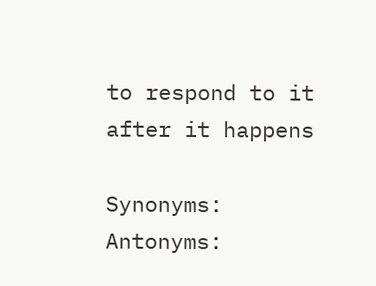to respond to it after it happens

Synonyms: Antonyms: